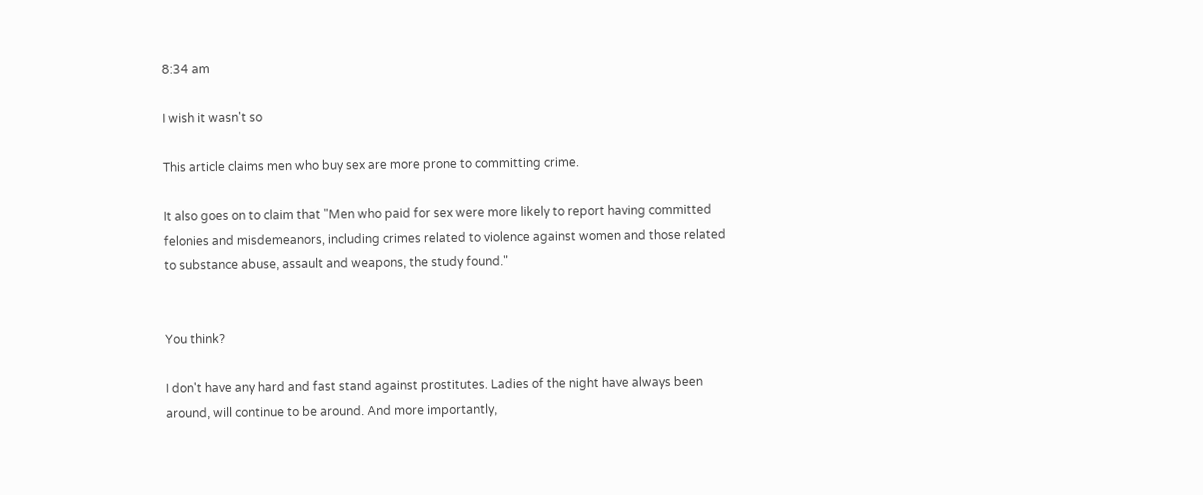8:34 am

I wish it wasn't so

This article claims men who buy sex are more prone to committing crime.

It also goes on to claim that "Men who paid for sex were more likely to report having committed felonies and misdemeanors, including crimes related to violence against women and those related to substance abuse, assault and weapons, the study found."


You think?

I don't have any hard and fast stand against prostitutes. Ladies of the night have always been around, will continue to be around. And more importantly,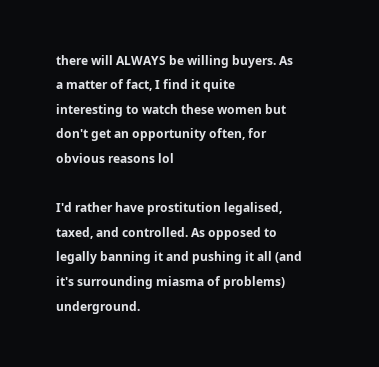there will ALWAYS be willing buyers. As a matter of fact, I find it quite interesting to watch these women but don't get an opportunity often, for obvious reasons lol

I'd rather have prostitution legalised, taxed, and controlled. As opposed to legally banning it and pushing it all (and it's surrounding miasma of problems) underground.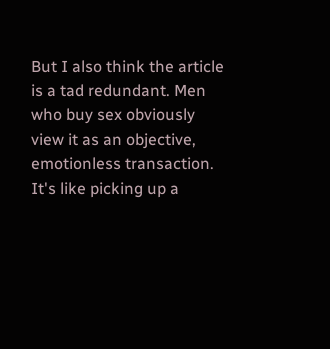But I also think the article is a tad redundant. Men who buy sex obviously view it as an objective, emotionless transaction. It's like picking up a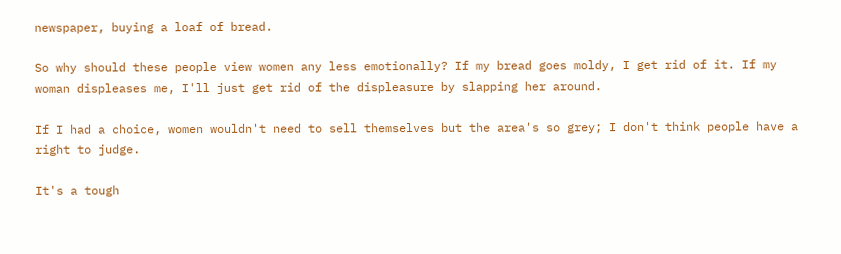newspaper, buying a loaf of bread.

So why should these people view women any less emotionally? If my bread goes moldy, I get rid of it. If my woman displeases me, I'll just get rid of the displeasure by slapping her around.

If I had a choice, women wouldn't need to sell themselves but the area's so grey; I don't think people have a right to judge.

It's a tough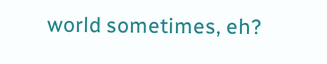world sometimes, eh?